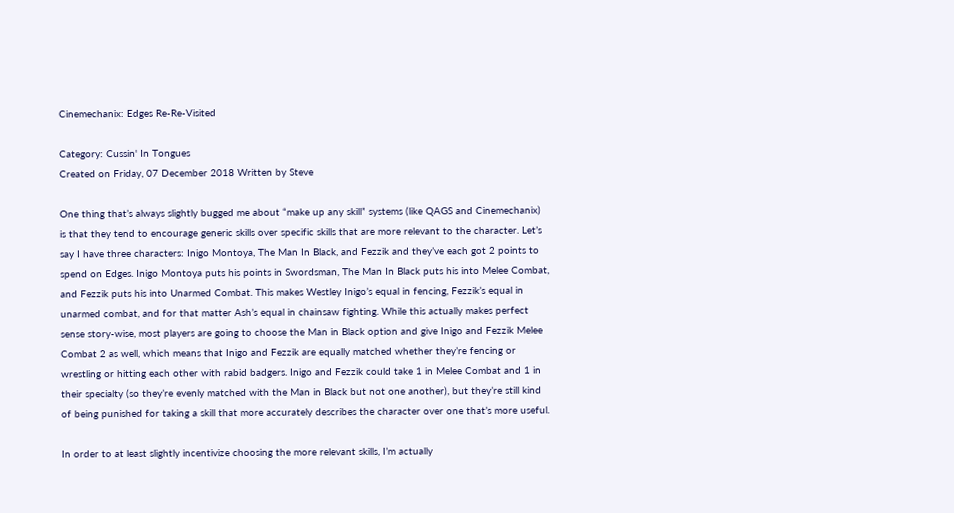Cinemechanix: Edges Re-Re-Visited

Category: Cussin' In Tongues
Created on Friday, 07 December 2018 Written by Steve

One thing that’s always slightly bugged me about “make up any skill” systems (like QAGS and Cinemechanix) is that they tend to encourage generic skills over specific skills that are more relevant to the character. Let’s say I have three characters: Inigo Montoya, The Man In Black, and Fezzik and they’ve each got 2 points to spend on Edges. Inigo Montoya puts his points in Swordsman, The Man In Black puts his into Melee Combat, and Fezzik puts his into Unarmed Combat. This makes Westley Inigo’s equal in fencing, Fezzik’s equal in unarmed combat, and for that matter Ash’s equal in chainsaw fighting. While this actually makes perfect sense story-wise, most players are going to choose the Man in Black option and give Inigo and Fezzik Melee Combat 2 as well, which means that Inigo and Fezzik are equally matched whether they’re fencing or wrestling or hitting each other with rabid badgers. Inigo and Fezzik could take 1 in Melee Combat and 1 in their specialty (so they’re evenly matched with the Man in Black but not one another), but they’re still kind of being punished for taking a skill that more accurately describes the character over one that’s more useful.

In order to at least slightly incentivize choosing the more relevant skills, I’m actually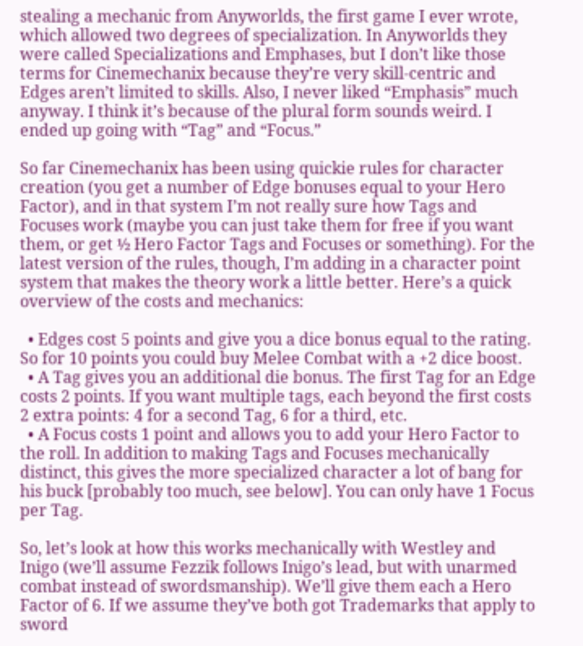stealing a mechanic from Anyworlds, the first game I ever wrote, which allowed two degrees of specialization. In Anyworlds they were called Specializations and Emphases, but I don’t like those terms for Cinemechanix because they’re very skill-centric and Edges aren’t limited to skills. Also, I never liked “Emphasis” much anyway. I think it’s because of the plural form sounds weird. I ended up going with “Tag” and “Focus.”

So far Cinemechanix has been using quickie rules for character creation (you get a number of Edge bonuses equal to your Hero Factor), and in that system I’m not really sure how Tags and Focuses work (maybe you can just take them for free if you want them, or get ½ Hero Factor Tags and Focuses or something). For the latest version of the rules, though, I’m adding in a character point system that makes the theory work a little better. Here’s a quick overview of the costs and mechanics:

  • Edges cost 5 points and give you a dice bonus equal to the rating. So for 10 points you could buy Melee Combat with a +2 dice boost.
  • A Tag gives you an additional die bonus. The first Tag for an Edge costs 2 points. If you want multiple tags, each beyond the first costs 2 extra points: 4 for a second Tag, 6 for a third, etc.
  • A Focus costs 1 point and allows you to add your Hero Factor to the roll. In addition to making Tags and Focuses mechanically distinct, this gives the more specialized character a lot of bang for his buck [probably too much, see below]. You can only have 1 Focus per Tag.

So, let’s look at how this works mechanically with Westley and Inigo (we’ll assume Fezzik follows Inigo’s lead, but with unarmed combat instead of swordsmanship). We’ll give them each a Hero Factor of 6. If we assume they’ve both got Trademarks that apply to sword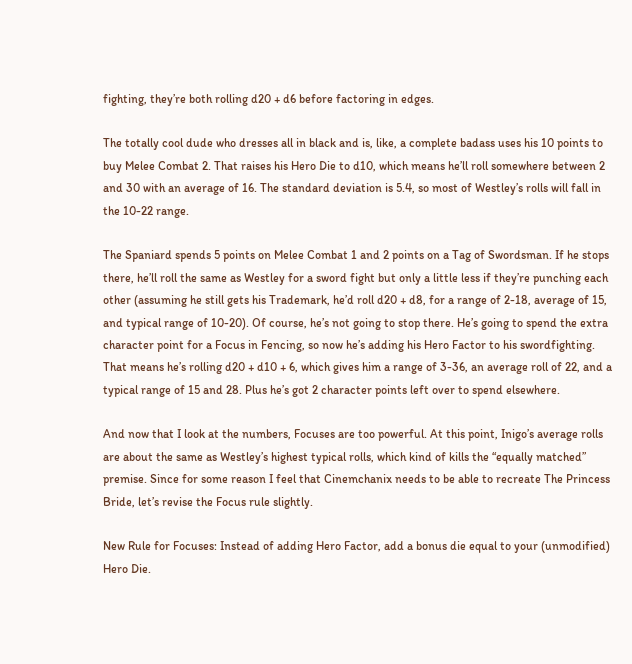fighting, they’re both rolling d20 + d6 before factoring in edges.

The totally cool dude who dresses all in black and is, like, a complete badass uses his 10 points to buy Melee Combat 2. That raises his Hero Die to d10, which means he’ll roll somewhere between 2 and 30 with an average of 16. The standard deviation is 5.4, so most of Westley’s rolls will fall in the 10-22 range.

The Spaniard spends 5 points on Melee Combat 1 and 2 points on a Tag of Swordsman. If he stops there, he’ll roll the same as Westley for a sword fight but only a little less if they’re punching each other (assuming he still gets his Trademark, he’d roll d20 + d8, for a range of 2-18, average of 15, and typical range of 10-20). Of course, he’s not going to stop there. He’s going to spend the extra character point for a Focus in Fencing, so now he’s adding his Hero Factor to his swordfighting. That means he’s rolling d20 + d10 + 6, which gives him a range of 3-36, an average roll of 22, and a typical range of 15 and 28. Plus he’s got 2 character points left over to spend elsewhere.

And now that I look at the numbers, Focuses are too powerful. At this point, Inigo’s average rolls are about the same as Westley’s highest typical rolls, which kind of kills the “equally matched” premise. Since for some reason I feel that Cinemchanix needs to be able to recreate The Princess Bride, let’s revise the Focus rule slightly.

New Rule for Focuses: Instead of adding Hero Factor, add a bonus die equal to your (unmodified) Hero Die.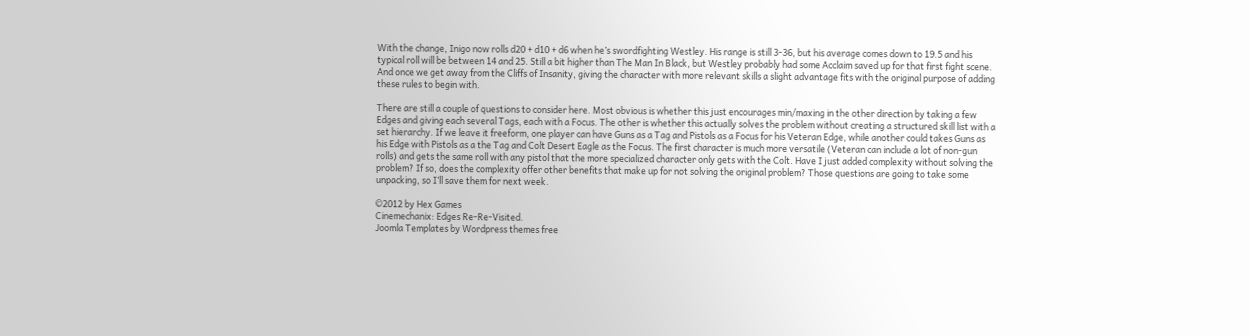With the change, Inigo now rolls d20 + d10 + d6 when he’s swordfighting Westley. His range is still 3-36, but his average comes down to 19.5 and his typical roll will be between 14 and 25. Still a bit higher than The Man In Black, but Westley probably had some Acclaim saved up for that first fight scene. And once we get away from the Cliffs of Insanity, giving the character with more relevant skills a slight advantage fits with the original purpose of adding these rules to begin with.

There are still a couple of questions to consider here. Most obvious is whether this just encourages min/maxing in the other direction by taking a few Edges and giving each several Tags, each with a Focus. The other is whether this actually solves the problem without creating a structured skill list with a set hierarchy. If we leave it freeform, one player can have Guns as a Tag and Pistols as a Focus for his Veteran Edge, while another could takes Guns as his Edge with Pistols as a the Tag and Colt Desert Eagle as the Focus. The first character is much more versatile (Veteran can include a lot of non-gun rolls) and gets the same roll with any pistol that the more specialized character only gets with the Colt. Have I just added complexity without solving the problem? If so, does the complexity offer other benefits that make up for not solving the original problem? Those questions are going to take some unpacking, so I’ll save them for next week.

©2012 by Hex Games
Cinemechanix: Edges Re-Re-Visited.
Joomla Templates by Wordpress themes free